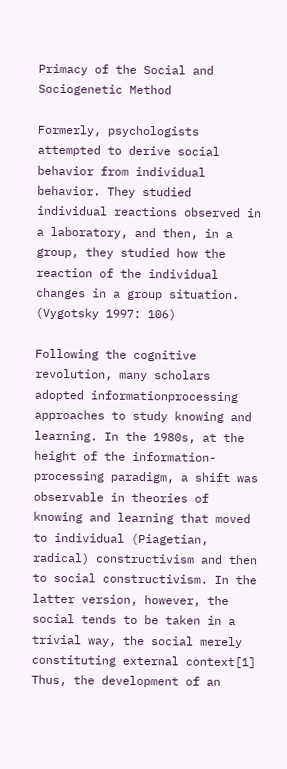Primacy of the Social and Sociogenetic Method

Formerly, psychologists attempted to derive social behavior from individual behavior. They studied individual reactions observed in a laboratory, and then, in a group, they studied how the reaction of the individual changes in a group situation. (Vygotsky 1997: 106)

Following the cognitive revolution, many scholars adopted informationprocessing approaches to study knowing and learning. In the 1980s, at the height of the information-processing paradigm, a shift was observable in theories of knowing and learning that moved to individual (Piagetian, radical) constructivism and then to social constructivism. In the latter version, however, the social tends to be taken in a trivial way, the social merely constituting external context[1] Thus, the development of an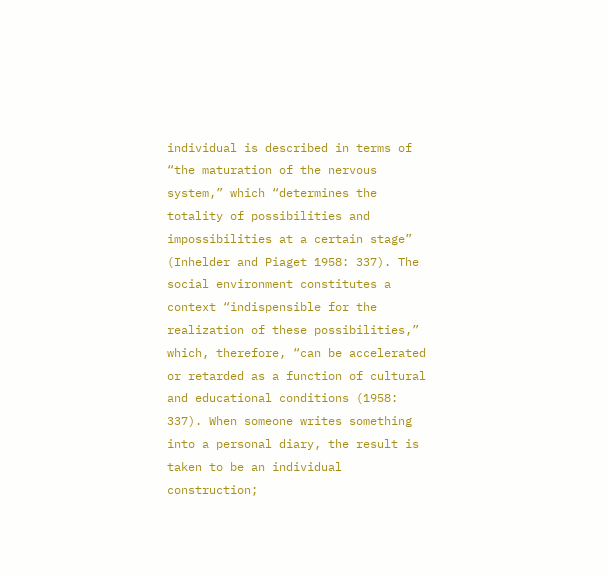individual is described in terms of “the maturation of the nervous system,” which “determines the totality of possibilities and impossibilities at a certain stage” (Inhelder and Piaget 1958: 337). The social environment constitutes a context “indispensible for the realization of these possibilities,” which, therefore, “can be accelerated or retarded as a function of cultural and educational conditions (1958: 337). When someone writes something into a personal diary, the result is taken to be an individual construction;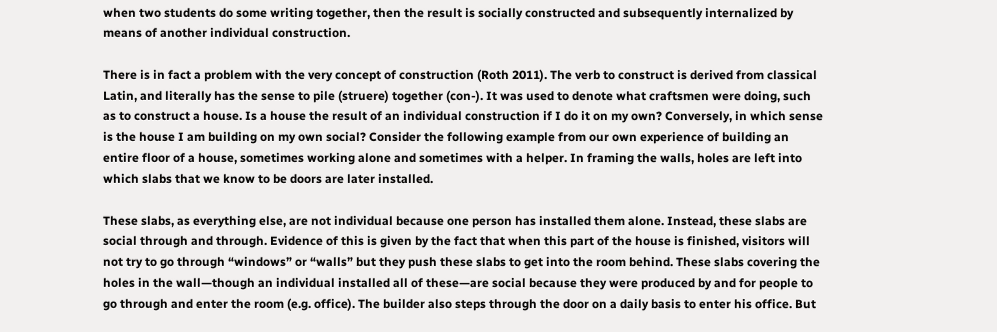when two students do some writing together, then the result is socially constructed and subsequently internalized by means of another individual construction.

There is in fact a problem with the very concept of construction (Roth 2011). The verb to construct is derived from classical Latin, and literally has the sense to pile (struere) together (con-). It was used to denote what craftsmen were doing, such as to construct a house. Is a house the result of an individual construction if I do it on my own? Conversely, in which sense is the house I am building on my own social? Consider the following example from our own experience of building an entire floor of a house, sometimes working alone and sometimes with a helper. In framing the walls, holes are left into which slabs that we know to be doors are later installed.

These slabs, as everything else, are not individual because one person has installed them alone. Instead, these slabs are social through and through. Evidence of this is given by the fact that when this part of the house is finished, visitors will not try to go through “windows” or “walls” but they push these slabs to get into the room behind. These slabs covering the holes in the wall—though an individual installed all of these—are social because they were produced by and for people to go through and enter the room (e.g. office). The builder also steps through the door on a daily basis to enter his office. But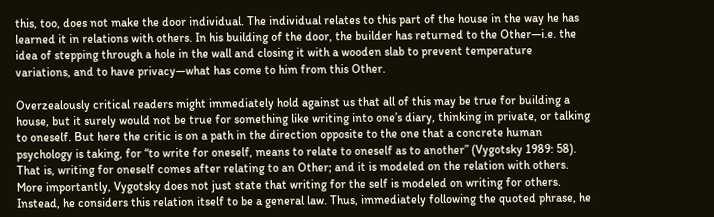this, too, does not make the door individual. The individual relates to this part of the house in the way he has learned it in relations with others. In his building of the door, the builder has returned to the Other—i.e. the idea of stepping through a hole in the wall and closing it with a wooden slab to prevent temperature variations, and to have privacy—what has come to him from this Other.

Overzealously critical readers might immediately hold against us that all of this may be true for building a house, but it surely would not be true for something like writing into one’s diary, thinking in private, or talking to oneself. But here the critic is on a path in the direction opposite to the one that a concrete human psychology is taking, for “to write for oneself, means to relate to oneself as to another” (Vygotsky 1989: 58). That is, writing for oneself comes after relating to an Other; and it is modeled on the relation with others. More importantly, Vygotsky does not just state that writing for the self is modeled on writing for others. Instead, he considers this relation itself to be a general law. Thus, immediately following the quoted phrase, he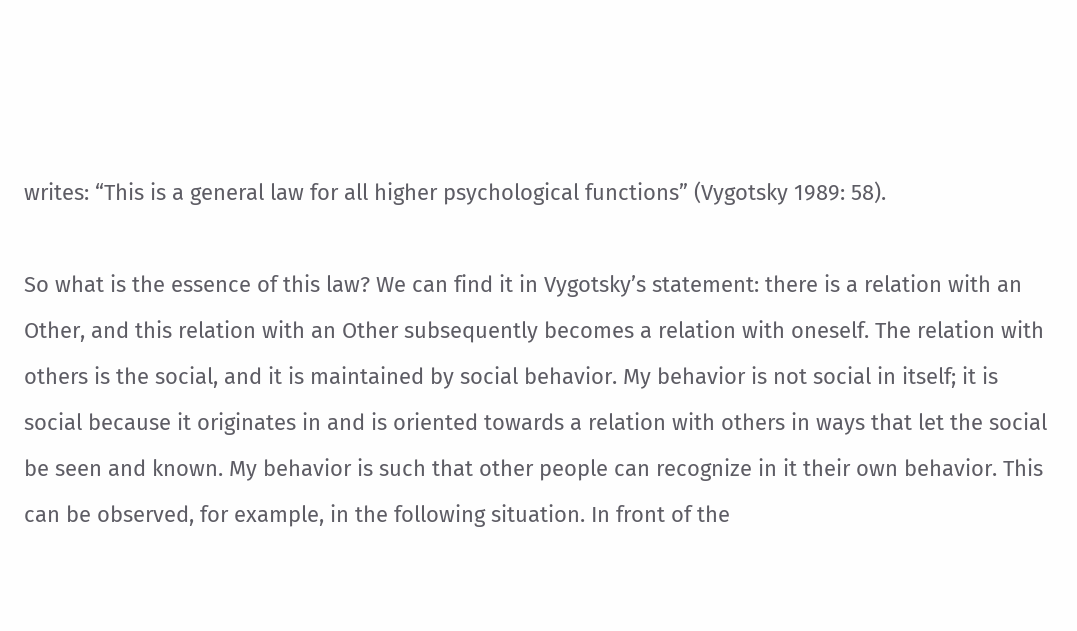writes: “This is a general law for all higher psychological functions” (Vygotsky 1989: 58).

So what is the essence of this law? We can find it in Vygotsky’s statement: there is a relation with an Other, and this relation with an Other subsequently becomes a relation with oneself. The relation with others is the social, and it is maintained by social behavior. My behavior is not social in itself; it is social because it originates in and is oriented towards a relation with others in ways that let the social be seen and known. My behavior is such that other people can recognize in it their own behavior. This can be observed, for example, in the following situation. In front of the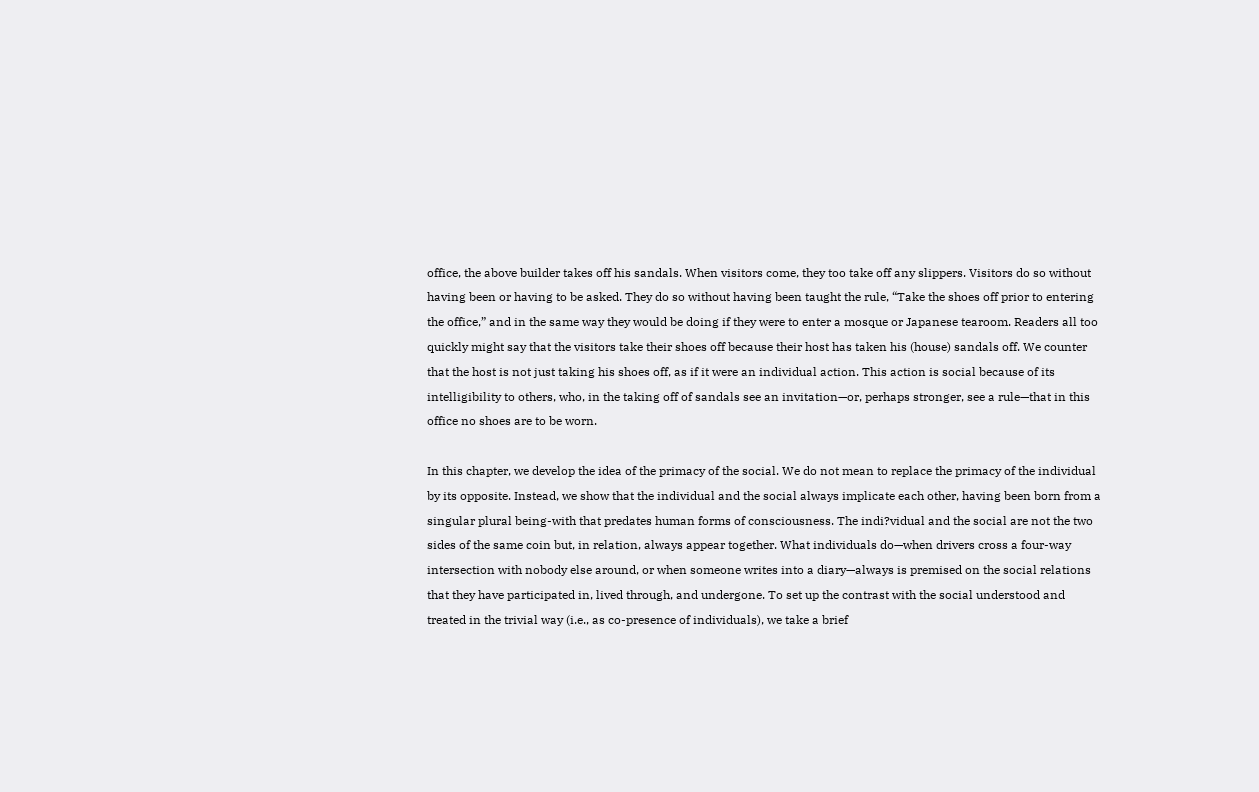office, the above builder takes off his sandals. When visitors come, they too take off any slippers. Visitors do so without having been or having to be asked. They do so without having been taught the rule, “Take the shoes off prior to entering the office,” and in the same way they would be doing if they were to enter a mosque or Japanese tearoom. Readers all too quickly might say that the visitors take their shoes off because their host has taken his (house) sandals off. We counter that the host is not just taking his shoes off, as if it were an individual action. This action is social because of its intelligibility to others, who, in the taking off of sandals see an invitation—or, perhaps stronger, see a rule—that in this office no shoes are to be worn.

In this chapter, we develop the idea of the primacy of the social. We do not mean to replace the primacy of the individual by its opposite. Instead, we show that the individual and the social always implicate each other, having been born from a singular plural being-with that predates human forms of consciousness. The indi?vidual and the social are not the two sides of the same coin but, in relation, always appear together. What individuals do—when drivers cross a four-way intersection with nobody else around, or when someone writes into a diary—always is premised on the social relations that they have participated in, lived through, and undergone. To set up the contrast with the social understood and treated in the trivial way (i.e., as co-presence of individuals), we take a brief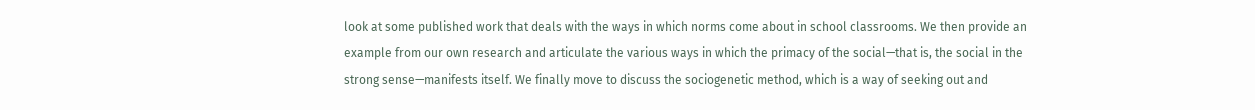look at some published work that deals with the ways in which norms come about in school classrooms. We then provide an example from our own research and articulate the various ways in which the primacy of the social—that is, the social in the strong sense—manifests itself. We finally move to discuss the sociogenetic method, which is a way of seeking out and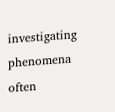investigating phenomena often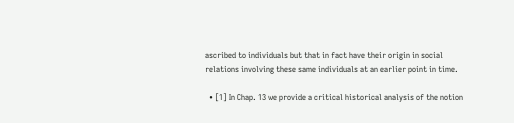ascribed to individuals but that in fact have their origin in social relations involving these same individuals at an earlier point in time.

  • [1] In Chap. 13 we provide a critical historical analysis of the notion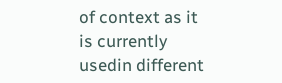of context as it is currently usedin different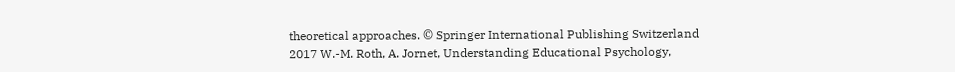theoretical approaches. © Springer International Publishing Switzerland 2017 W.-M. Roth, A. Jornet, Understanding Educational Psychology,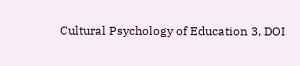Cultural Psychology of Education 3, DOI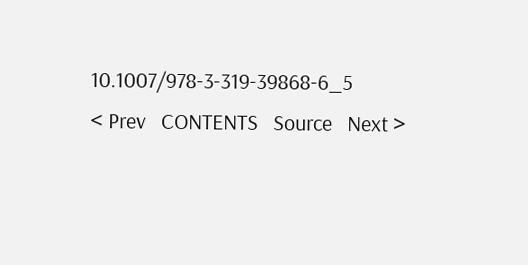10.1007/978-3-319-39868-6_5
< Prev   CONTENTS   Source   Next >